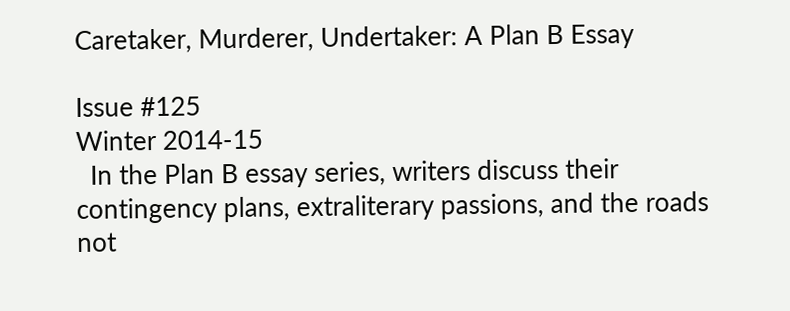Caretaker, Murderer, Undertaker: A Plan B Essay

Issue #125
Winter 2014-15
  In the Plan B essay series, writers discuss their contingency plans, extraliterary passions, and the roads not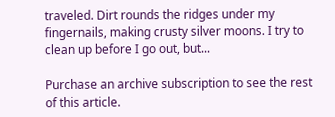traveled. Dirt rounds the ridges under my fingernails, making crusty silver moons. I try to clean up before I go out, but...

Purchase an archive subscription to see the rest of this article.